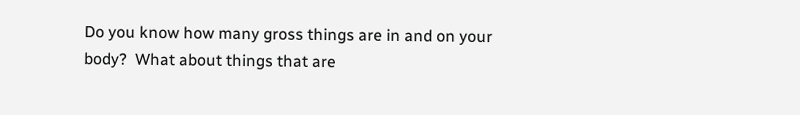Do you know how many gross things are in and on your body?  What about things that are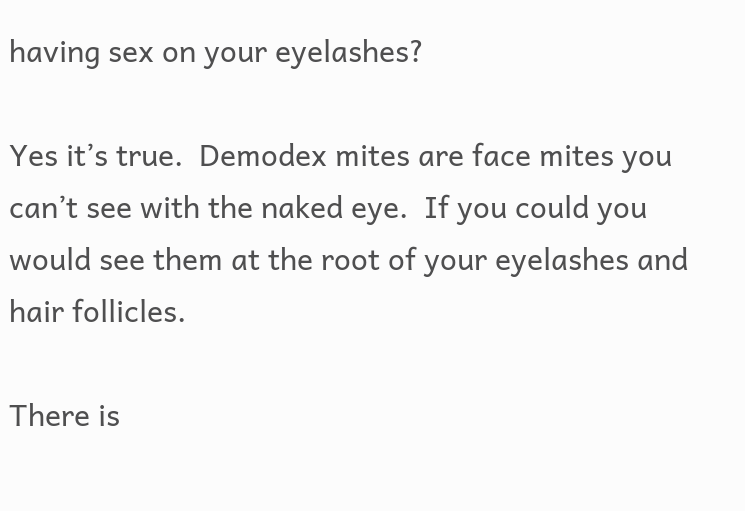having sex on your eyelashes?

Yes it’s true.  Demodex mites are face mites you can’t see with the naked eye.  If you could you would see them at the root of your eyelashes and hair follicles.

There is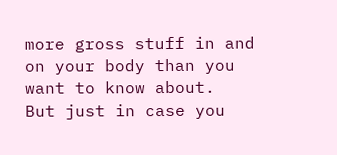more gross stuff in and on your body than you want to know about.  But just in case you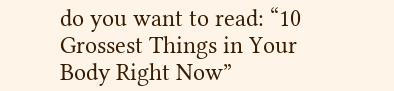do you want to read: “10 Grossest Things in Your Body Right Now”